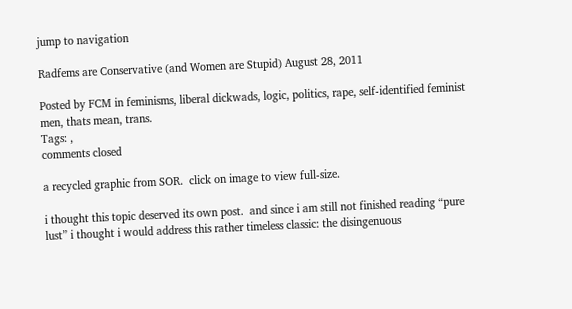jump to navigation

Radfems are Conservative (and Women are Stupid) August 28, 2011

Posted by FCM in feminisms, liberal dickwads, logic, politics, rape, self-identified feminist men, thats mean, trans.
Tags: ,
comments closed

a recycled graphic from SOR.  click on image to view full-size.

i thought this topic deserved its own post.  and since i am still not finished reading “pure lust” i thought i would address this rather timeless classic: the disingenuous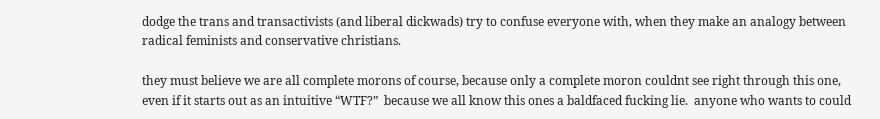dodge the trans and transactivists (and liberal dickwads) try to confuse everyone with, when they make an analogy between radical feminists and conservative christians.

they must believe we are all complete morons of course, because only a complete moron couldnt see right through this one, even if it starts out as an intuitive “WTF?”  because we all know this ones a baldfaced fucking lie.  anyone who wants to could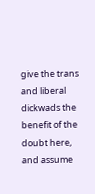give the trans and liberal dickwads the benefit of the doubt here, and assume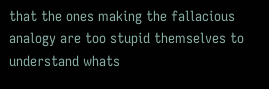that the ones making the fallacious analogy are too stupid themselves to understand whats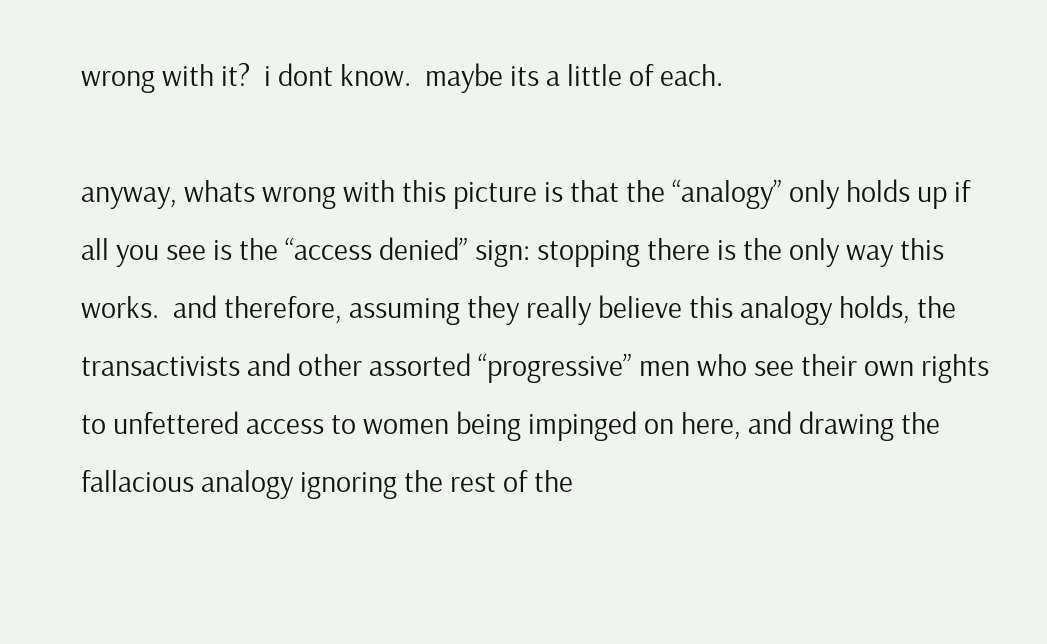wrong with it?  i dont know.  maybe its a little of each.

anyway, whats wrong with this picture is that the “analogy” only holds up if all you see is the “access denied” sign: stopping there is the only way this works.  and therefore, assuming they really believe this analogy holds, the transactivists and other assorted “progressive” men who see their own rights to unfettered access to women being impinged on here, and drawing the fallacious analogy ignoring the rest of the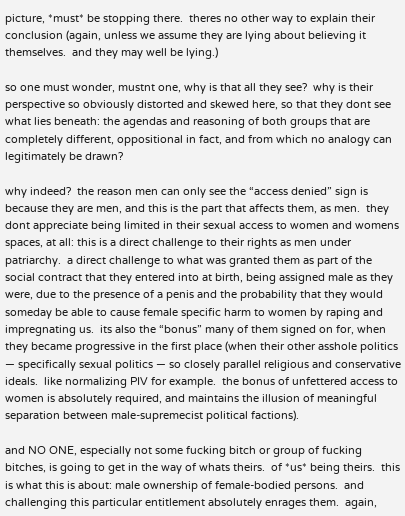picture, *must* be stopping there.  theres no other way to explain their conclusion (again, unless we assume they are lying about believing it themselves.  and they may well be lying.)

so one must wonder, mustnt one, why is that all they see?  why is their perspective so obviously distorted and skewed here, so that they dont see what lies beneath: the agendas and reasoning of both groups that are completely different, oppositional in fact, and from which no analogy can legitimately be drawn?

why indeed?  the reason men can only see the “access denied” sign is because they are men, and this is the part that affects them, as men.  they dont appreciate being limited in their sexual access to women and womens spaces, at all: this is a direct challenge to their rights as men under patriarchy.  a direct challenge to what was granted them as part of the social contract that they entered into at birth, being assigned male as they were, due to the presence of a penis and the probability that they would someday be able to cause female specific harm to women by raping and impregnating us.  its also the “bonus” many of them signed on for, when they became progressive in the first place (when their other asshole politics — specifically sexual politics — so closely parallel religious and conservative ideals.  like normalizing PIV for example.  the bonus of unfettered access to women is absolutely required, and maintains the illusion of meaningful separation between male-supremecist political factions).

and NO ONE, especially not some fucking bitch or group of fucking bitches, is going to get in the way of whats theirs.  of *us* being theirs.  this is what this is about: male ownership of female-bodied persons.  and challenging this particular entitlement absolutely enrages them.  again,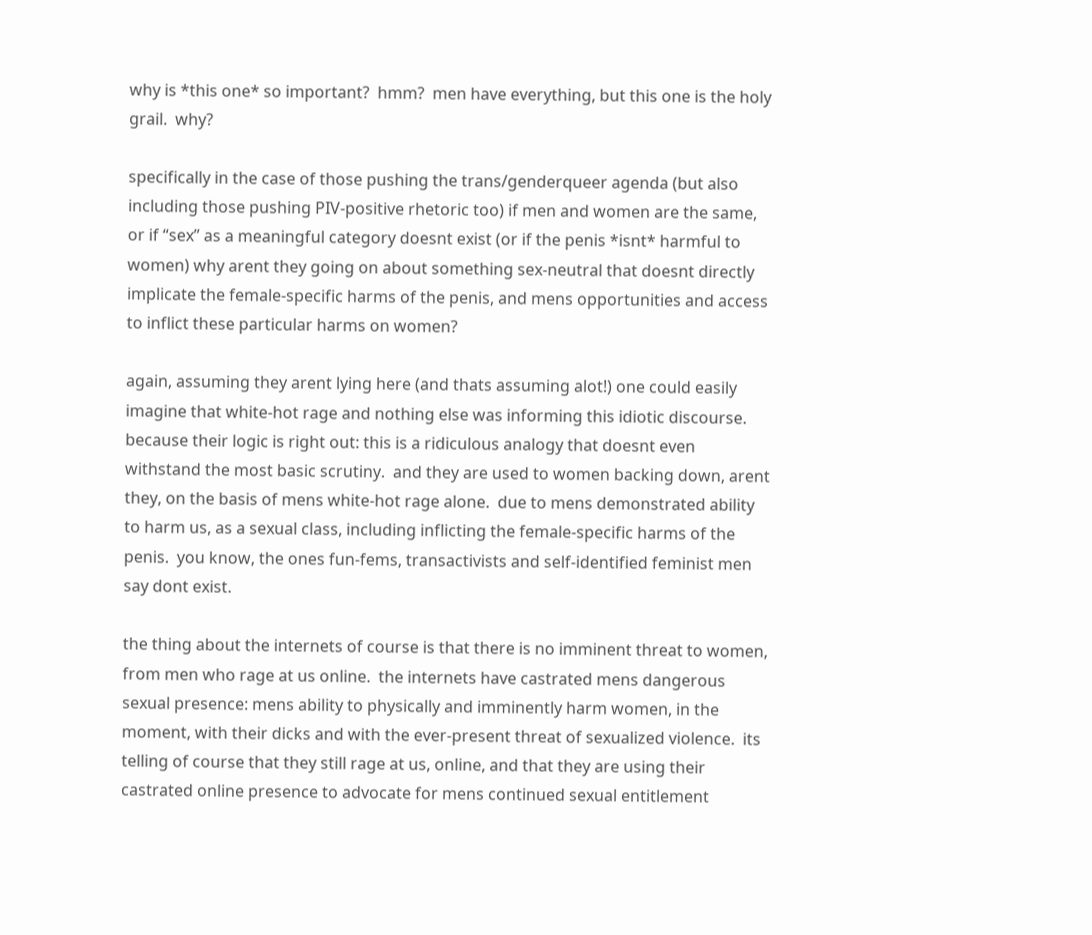why is *this one* so important?  hmm?  men have everything, but this one is the holy grail.  why?

specifically in the case of those pushing the trans/genderqueer agenda (but also including those pushing PIV-positive rhetoric too) if men and women are the same, or if “sex” as a meaningful category doesnt exist (or if the penis *isnt* harmful to women) why arent they going on about something sex-neutral that doesnt directly implicate the female-specific harms of the penis, and mens opportunities and access to inflict these particular harms on women?

again, assuming they arent lying here (and thats assuming alot!) one could easily imagine that white-hot rage and nothing else was informing this idiotic discourse.  because their logic is right out: this is a ridiculous analogy that doesnt even withstand the most basic scrutiny.  and they are used to women backing down, arent they, on the basis of mens white-hot rage alone.  due to mens demonstrated ability to harm us, as a sexual class, including inflicting the female-specific harms of the penis.  you know, the ones fun-fems, transactivists and self-identified feminist men say dont exist.

the thing about the internets of course is that there is no imminent threat to women, from men who rage at us online.  the internets have castrated mens dangerous sexual presence: mens ability to physically and imminently harm women, in the moment, with their dicks and with the ever-present threat of sexualized violence.  its telling of course that they still rage at us, online, and that they are using their castrated online presence to advocate for mens continued sexual entitlement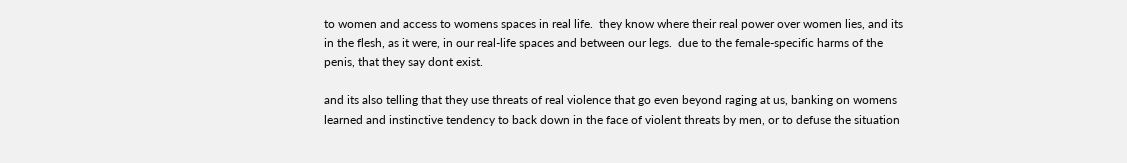to women and access to womens spaces in real life.  they know where their real power over women lies, and its in the flesh, as it were, in our real-life spaces and between our legs.  due to the female-specific harms of the penis, that they say dont exist.

and its also telling that they use threats of real violence that go even beyond raging at us, banking on womens learned and instinctive tendency to back down in the face of violent threats by men, or to defuse the situation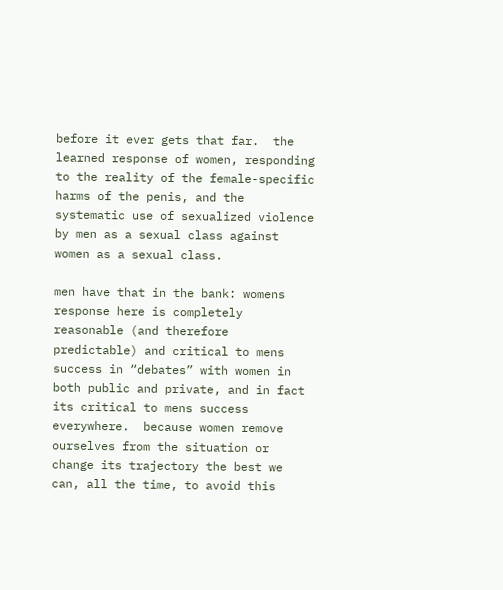before it ever gets that far.  the learned response of women, responding to the reality of the female-specific harms of the penis, and the systematic use of sexualized violence by men as a sexual class against women as a sexual class.

men have that in the bank: womens response here is completely reasonable (and therefore predictable) and critical to mens success in “debates” with women in both public and private, and in fact its critical to mens success everywhere.  because women remove ourselves from the situation or change its trajectory the best we can, all the time, to avoid this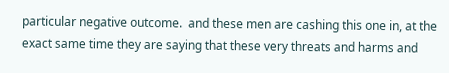particular negative outcome.  and these men are cashing this one in, at the exact same time they are saying that these very threats and harms and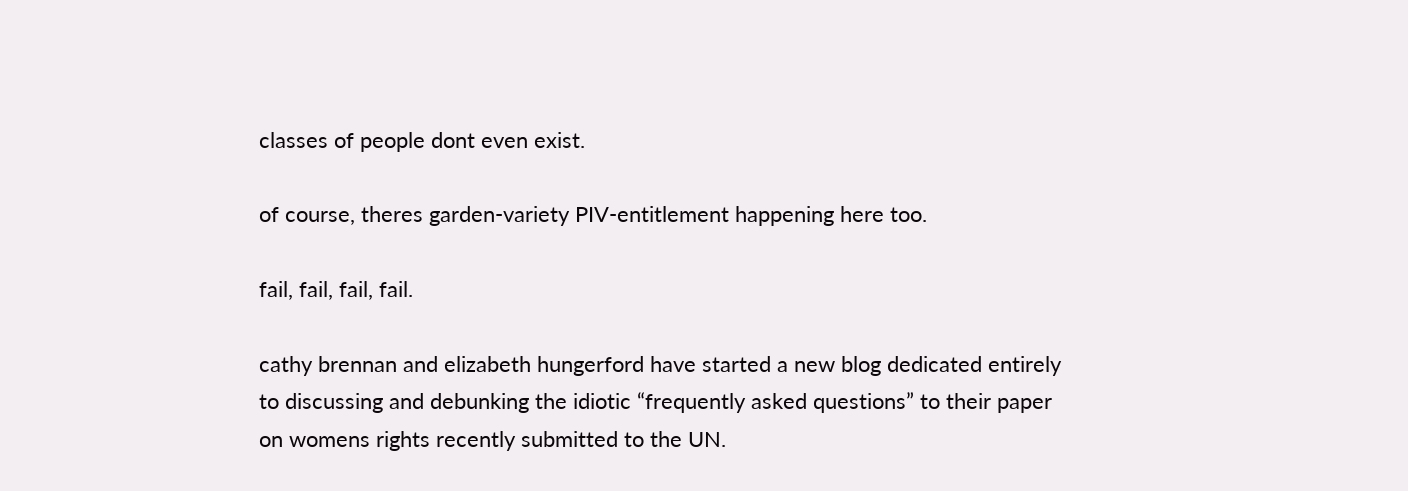classes of people dont even exist.

of course, theres garden-variety PIV-entitlement happening here too.

fail, fail, fail, fail.

cathy brennan and elizabeth hungerford have started a new blog dedicated entirely to discussing and debunking the idiotic “frequently asked questions” to their paper on womens rights recently submitted to the UN.